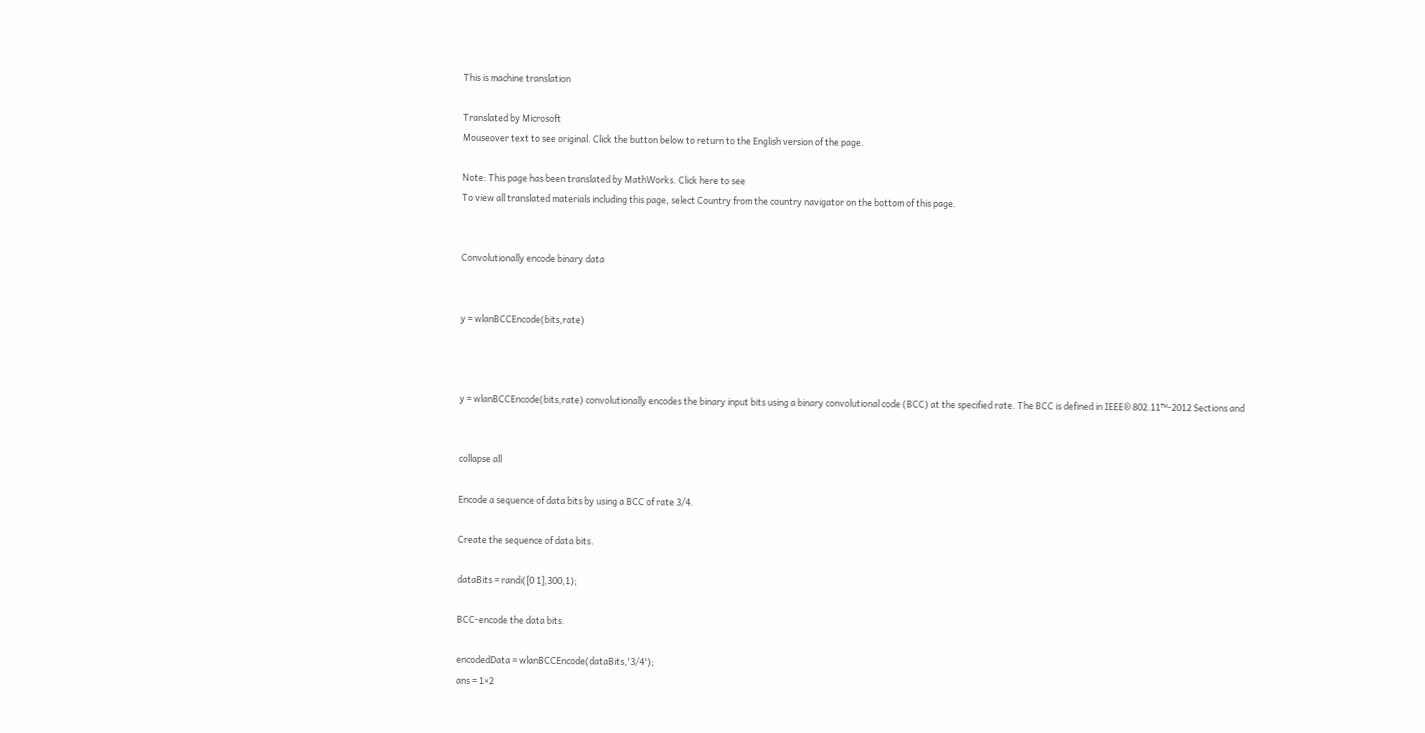This is machine translation

Translated by Microsoft
Mouseover text to see original. Click the button below to return to the English version of the page.

Note: This page has been translated by MathWorks. Click here to see
To view all translated materials including this page, select Country from the country navigator on the bottom of this page.


Convolutionally encode binary data


y = wlanBCCEncode(bits,rate)



y = wlanBCCEncode(bits,rate) convolutionally encodes the binary input bits using a binary convolutional code (BCC) at the specified rate. The BCC is defined in IEEE® 802.11™-2012 Sections and


collapse all

Encode a sequence of data bits by using a BCC of rate 3/4.

Create the sequence of data bits.

dataBits = randi([0 1],300,1);

BCC-encode the data bits.

encodedData = wlanBCCEncode(dataBits,'3/4');
ans = 1×2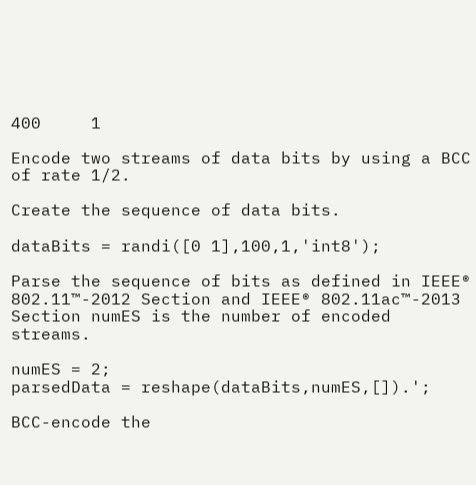400     1

Encode two streams of data bits by using a BCC of rate 1/2.

Create the sequence of data bits.

dataBits = randi([0 1],100,1,'int8');

Parse the sequence of bits as defined in IEEE® 802.11™-2012 Section and IEEE® 802.11ac™-2013 Section numES is the number of encoded streams.

numES = 2;
parsedData = reshape(dataBits,numES,[]).';

BCC-encode the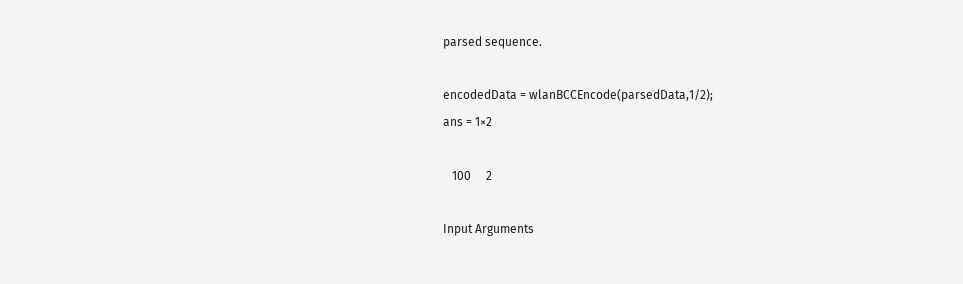parsed sequence.

encodedData = wlanBCCEncode(parsedData,1/2);
ans = 1×2

   100     2

Input Arguments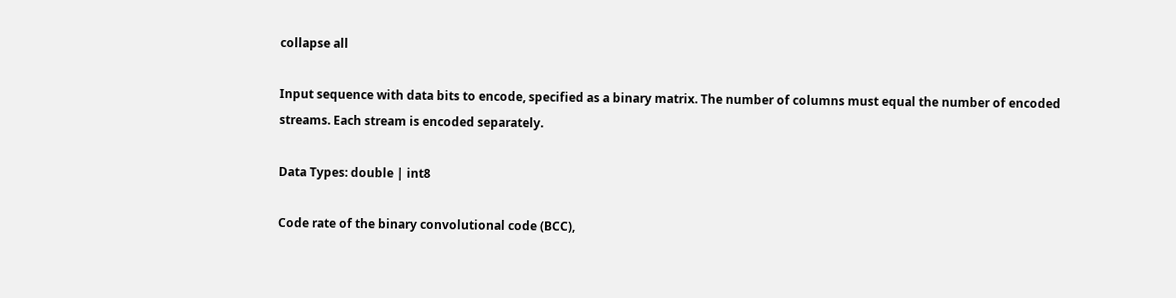collapse all

Input sequence with data bits to encode, specified as a binary matrix. The number of columns must equal the number of encoded streams. Each stream is encoded separately.

Data Types: double | int8

Code rate of the binary convolutional code (BCC),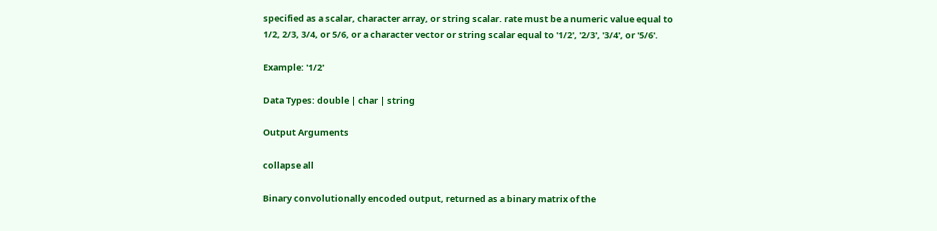specified as a scalar, character array, or string scalar. rate must be a numeric value equal to 1/2, 2/3, 3/4, or 5/6, or a character vector or string scalar equal to '1/2', '2/3', '3/4', or '5/6'.

Example: '1/2'

Data Types: double | char | string

Output Arguments

collapse all

Binary convolutionally encoded output, returned as a binary matrix of the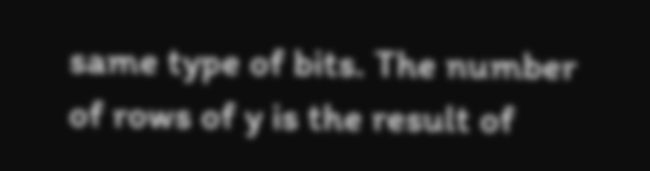same type of bits. The number of rows of y is the result of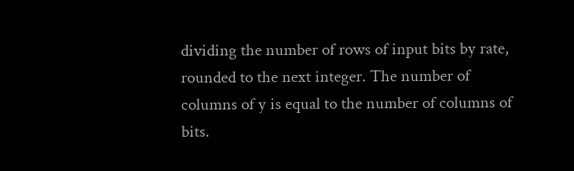dividing the number of rows of input bits by rate, rounded to the next integer. The number of columns of y is equal to the number of columns of bits.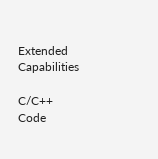Extended Capabilities

C/C++ Code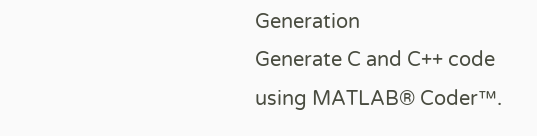Generation
Generate C and C++ code using MATLAB® Coder™.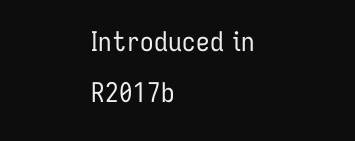Introduced in R2017b